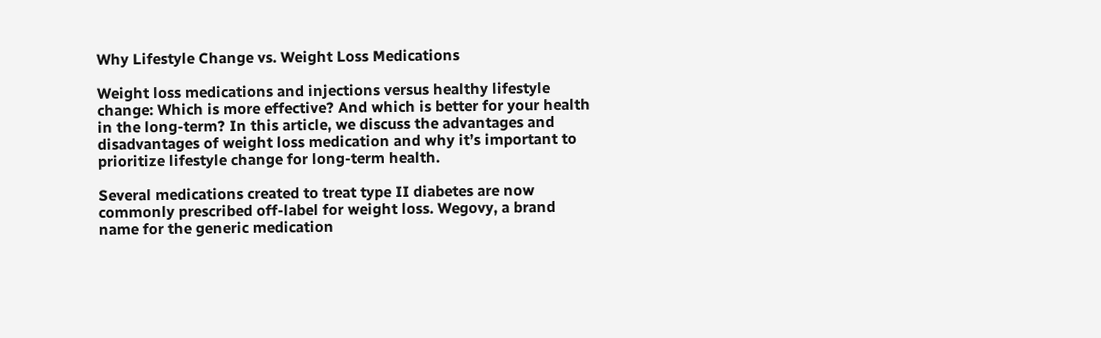Why Lifestyle Change vs. Weight Loss Medications

Weight loss medications and injections versus healthy lifestyle change: Which is more effective? And which is better for your health in the long-term? In this article, we discuss the advantages and disadvantages of weight loss medication and why it’s important to prioritize lifestyle change for long-term health.

Several medications created to treat type II diabetes are now commonly prescribed off-label for weight loss. Wegovy, a brand name for the generic medication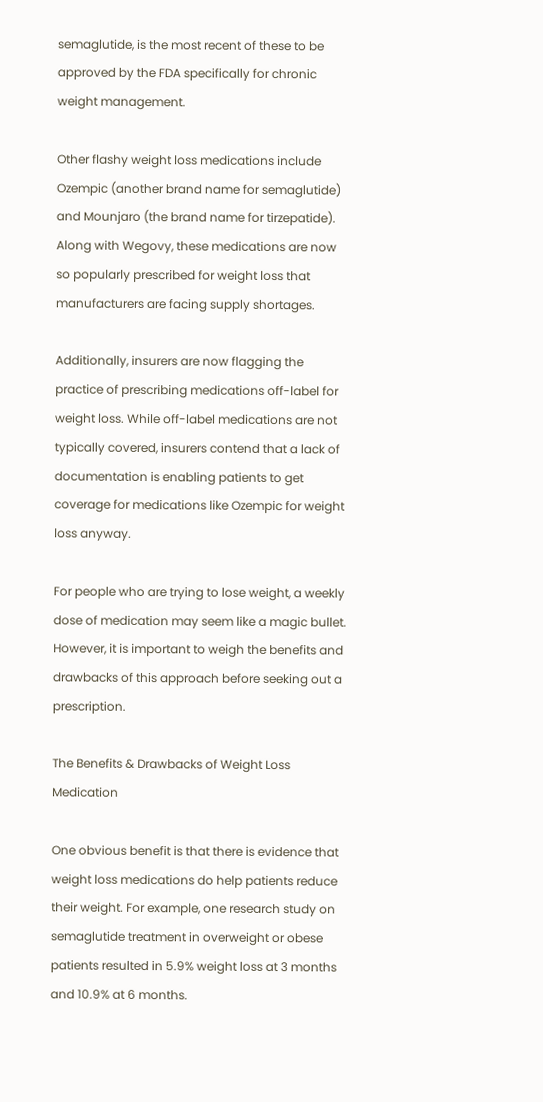semaglutide, is the most recent of these to be approved by the FDA specifically for chronic weight management.

Other flashy weight loss medications include Ozempic (another brand name for semaglutide) and Mounjaro (the brand name for tirzepatide). Along with Wegovy, these medications are now so popularly prescribed for weight loss that manufacturers are facing supply shortages.

Additionally, insurers are now flagging the practice of prescribing medications off-label for weight loss. While off-label medications are not typically covered, insurers contend that a lack of documentation is enabling patients to get coverage for medications like Ozempic for weight loss anyway.

For people who are trying to lose weight, a weekly dose of medication may seem like a magic bullet. However, it is important to weigh the benefits and drawbacks of this approach before seeking out a prescription.

The Benefits & Drawbacks of Weight Loss Medication

One obvious benefit is that there is evidence that weight loss medications do help patients reduce their weight. For example, one research study on semaglutide treatment in overweight or obese patients resulted in 5.9% weight loss at 3 months and 10.9% at 6 months.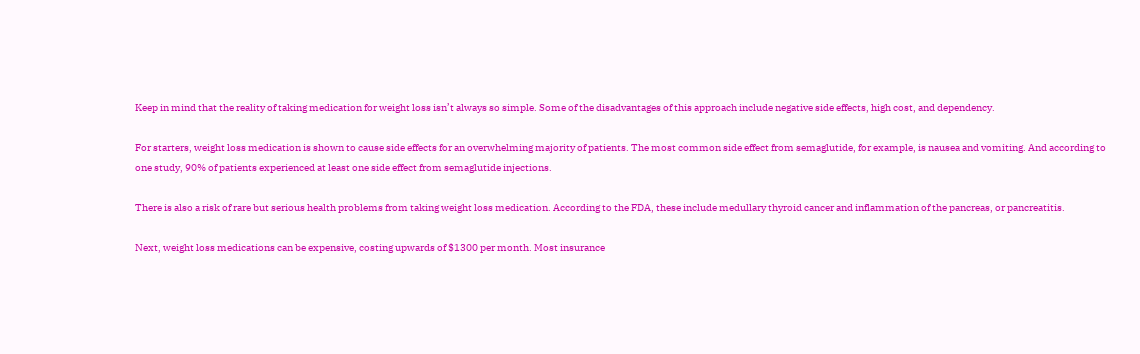Keep in mind that the reality of taking medication for weight loss isn’t always so simple. Some of the disadvantages of this approach include negative side effects, high cost, and dependency.

For starters, weight loss medication is shown to cause side effects for an overwhelming majority of patients. The most common side effect from semaglutide, for example, is nausea and vomiting. And according to one study, 90% of patients experienced at least one side effect from semaglutide injections.

There is also a risk of rare but serious health problems from taking weight loss medication. According to the FDA, these include medullary thyroid cancer and inflammation of the pancreas, or pancreatitis.

Next, weight loss medications can be expensive, costing upwards of $1300 per month. Most insurance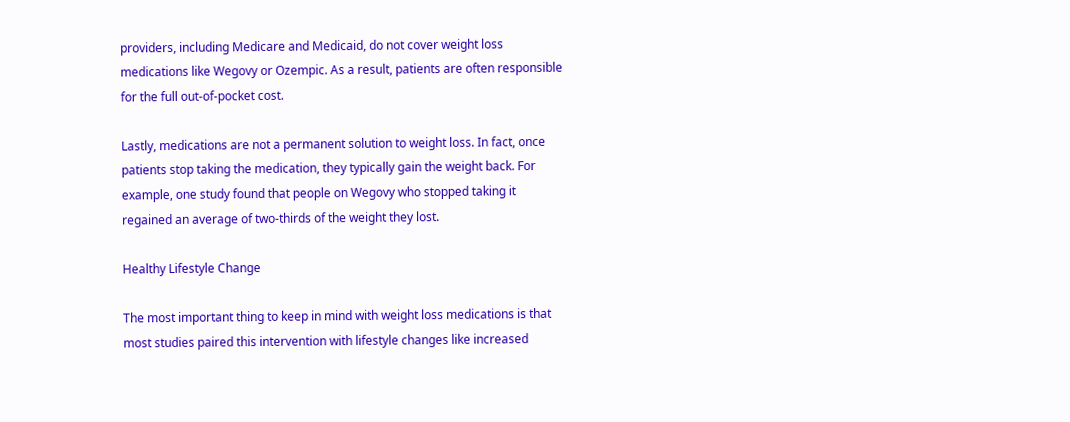providers, including Medicare and Medicaid, do not cover weight loss medications like Wegovy or Ozempic. As a result, patients are often responsible for the full out-of-pocket cost.

Lastly, medications are not a permanent solution to weight loss. In fact, once patients stop taking the medication, they typically gain the weight back. For example, one study found that people on Wegovy who stopped taking it regained an average of two-thirds of the weight they lost.

Healthy Lifestyle Change

The most important thing to keep in mind with weight loss medications is that most studies paired this intervention with lifestyle changes like increased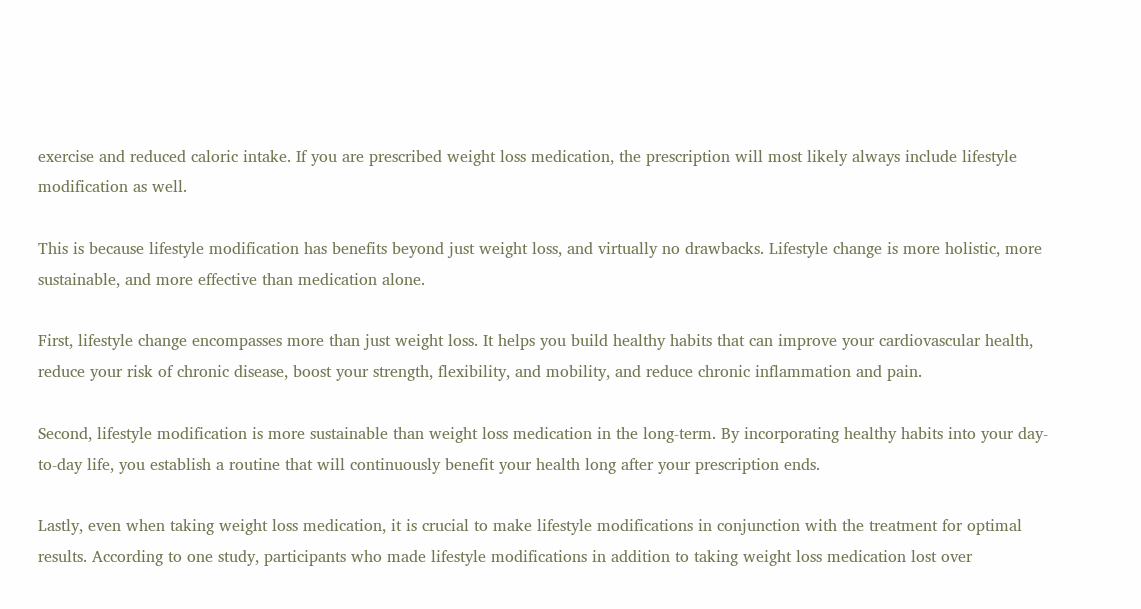exercise and reduced caloric intake. If you are prescribed weight loss medication, the prescription will most likely always include lifestyle modification as well.

This is because lifestyle modification has benefits beyond just weight loss, and virtually no drawbacks. Lifestyle change is more holistic, more sustainable, and more effective than medication alone.

First, lifestyle change encompasses more than just weight loss. It helps you build healthy habits that can improve your cardiovascular health, reduce your risk of chronic disease, boost your strength, flexibility, and mobility, and reduce chronic inflammation and pain.

Second, lifestyle modification is more sustainable than weight loss medication in the long-term. By incorporating healthy habits into your day-to-day life, you establish a routine that will continuously benefit your health long after your prescription ends.

Lastly, even when taking weight loss medication, it is crucial to make lifestyle modifications in conjunction with the treatment for optimal results. According to one study, participants who made lifestyle modifications in addition to taking weight loss medication lost over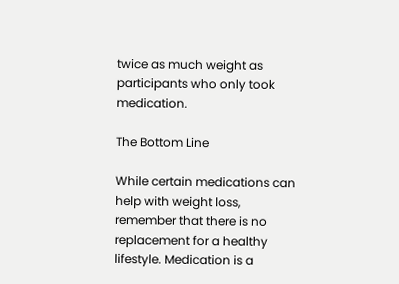twice as much weight as participants who only took medication.

The Bottom Line

While certain medications can help with weight loss, remember that there is no replacement for a healthy lifestyle. Medication is a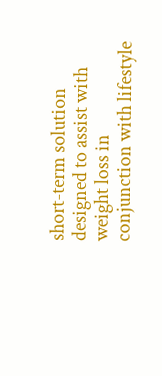short-term solution designed to assist with weight loss in conjunction with lifestyle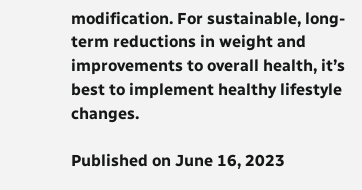modification. For sustainable, long-term reductions in weight and improvements to overall health, it’s best to implement healthy lifestyle changes.

Published on June 16, 2023